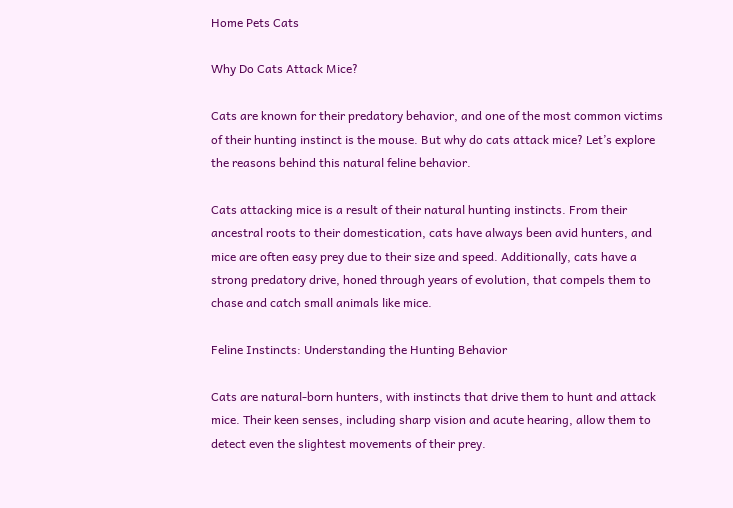Home Pets Cats

Why Do Cats Attack Mice?

Cats are known for their predatory behavior, and one of the most common victims of their hunting instinct is the mouse. But why do cats attack mice? Let’s explore the reasons behind this natural feline behavior.

Cats attacking mice is a result of their natural hunting instincts. From their ancestral roots to their domestication, cats have always been avid hunters, and mice are often easy prey due to their size and speed. Additionally, cats have a strong predatory drive, honed through years of evolution, that compels them to chase and catch small animals like mice.

Feline Instincts: Understanding the Hunting Behavior

Cats are natural-born hunters, with instincts that drive them to hunt and attack mice. Their keen senses, including sharp vision and acute hearing, allow them to detect even the slightest movements of their prey.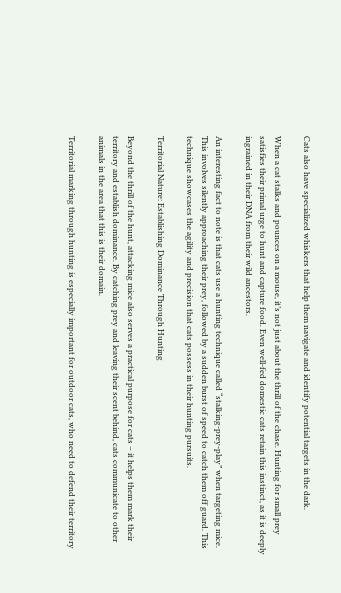Cats also have specialized whiskers that help them navigate and identify potential targets in the dark.

When a cat stalks and pounces on a mouse, it’s not just about the thrill of the chase. Hunting for small prey satisfies their primal urge to hunt and capture food. Even well-fed domestic cats retain this instinct, as it is deeply ingrained in their DNA from their wild ancestors.

An interesting fact to note is that cats use a hunting technique called “stalking-prey-play” when targeting mice. This involves silently approaching their prey, followed by a sudden burst of speed to catch them off guard. This technique showcases the agility and precision that cats possess in their hunting pursuits.

Territorial Nature: Establishing Dominance Through Hunting

Beyond the thrill of the hunt, attacking mice also serves a practical purpose for cats – it helps them mark their territory and establish dominance. By catching prey and leaving their scent behind, cats communicate to other animals in the area that this is their domain.

Territorial marking through hunting is especially important for outdoor cats, who need to defend their territory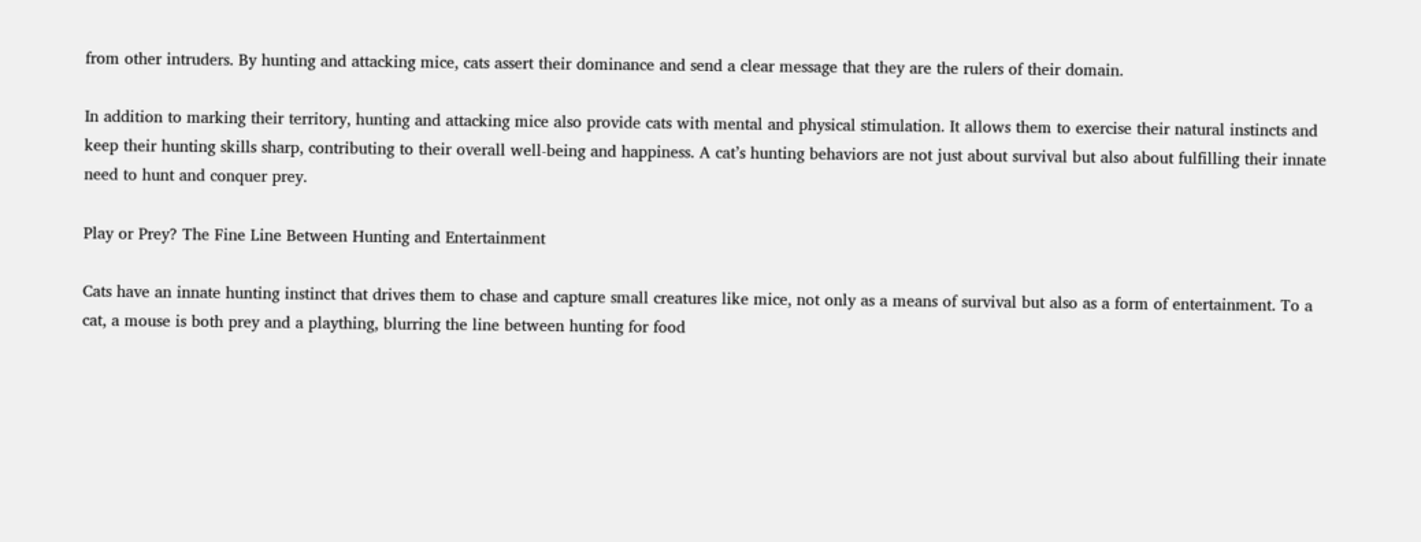from other intruders. By hunting and attacking mice, cats assert their dominance and send a clear message that they are the rulers of their domain.

In addition to marking their territory, hunting and attacking mice also provide cats with mental and physical stimulation. It allows them to exercise their natural instincts and keep their hunting skills sharp, contributing to their overall well-being and happiness. A cat’s hunting behaviors are not just about survival but also about fulfilling their innate need to hunt and conquer prey.

Play or Prey? The Fine Line Between Hunting and Entertainment

Cats have an innate hunting instinct that drives them to chase and capture small creatures like mice, not only as a means of survival but also as a form of entertainment. To a cat, a mouse is both prey and a plaything, blurring the line between hunting for food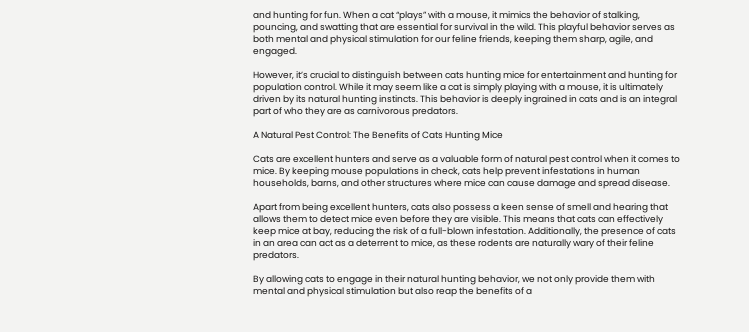and hunting for fun. When a cat “plays” with a mouse, it mimics the behavior of stalking, pouncing, and swatting that are essential for survival in the wild. This playful behavior serves as both mental and physical stimulation for our feline friends, keeping them sharp, agile, and engaged.

However, it’s crucial to distinguish between cats hunting mice for entertainment and hunting for population control. While it may seem like a cat is simply playing with a mouse, it is ultimately driven by its natural hunting instincts. This behavior is deeply ingrained in cats and is an integral part of who they are as carnivorous predators.

A Natural Pest Control: The Benefits of Cats Hunting Mice

Cats are excellent hunters and serve as a valuable form of natural pest control when it comes to mice. By keeping mouse populations in check, cats help prevent infestations in human households, barns, and other structures where mice can cause damage and spread disease.

Apart from being excellent hunters, cats also possess a keen sense of smell and hearing that allows them to detect mice even before they are visible. This means that cats can effectively keep mice at bay, reducing the risk of a full-blown infestation. Additionally, the presence of cats in an area can act as a deterrent to mice, as these rodents are naturally wary of their feline predators.

By allowing cats to engage in their natural hunting behavior, we not only provide them with mental and physical stimulation but also reap the benefits of a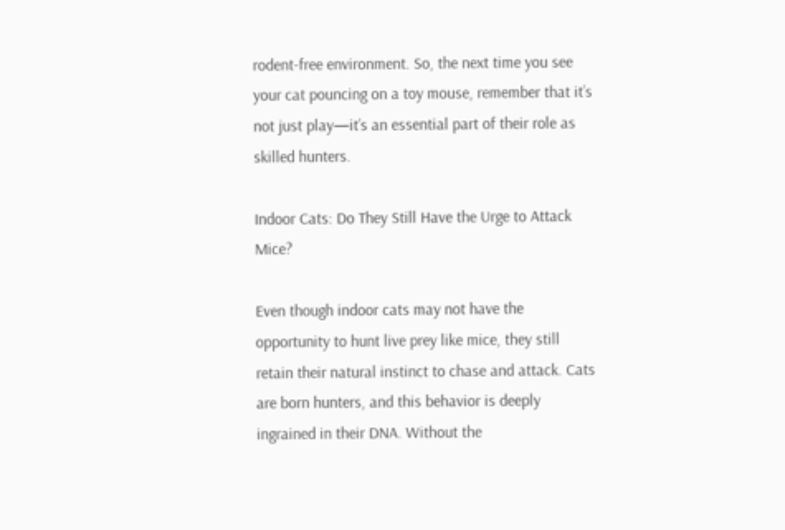rodent-free environment. So, the next time you see your cat pouncing on a toy mouse, remember that it’s not just play—it’s an essential part of their role as skilled hunters.

Indoor Cats: Do They Still Have the Urge to Attack Mice?

Even though indoor cats may not have the opportunity to hunt live prey like mice, they still retain their natural instinct to chase and attack. Cats are born hunters, and this behavior is deeply ingrained in their DNA. Without the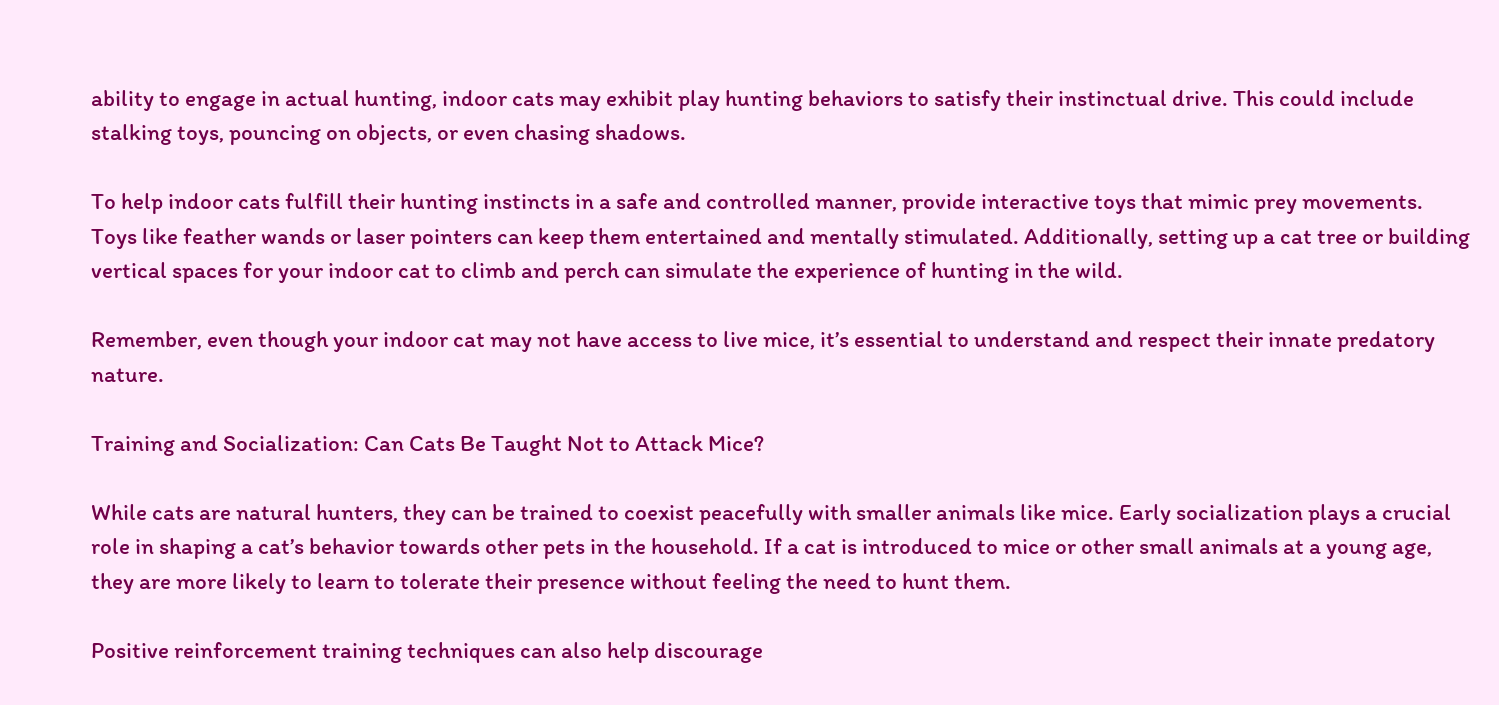ability to engage in actual hunting, indoor cats may exhibit play hunting behaviors to satisfy their instinctual drive. This could include stalking toys, pouncing on objects, or even chasing shadows.

To help indoor cats fulfill their hunting instincts in a safe and controlled manner, provide interactive toys that mimic prey movements. Toys like feather wands or laser pointers can keep them entertained and mentally stimulated. Additionally, setting up a cat tree or building vertical spaces for your indoor cat to climb and perch can simulate the experience of hunting in the wild.

Remember, even though your indoor cat may not have access to live mice, it’s essential to understand and respect their innate predatory nature.

Training and Socialization: Can Cats Be Taught Not to Attack Mice?

While cats are natural hunters, they can be trained to coexist peacefully with smaller animals like mice. Early socialization plays a crucial role in shaping a cat’s behavior towards other pets in the household. If a cat is introduced to mice or other small animals at a young age, they are more likely to learn to tolerate their presence without feeling the need to hunt them.

Positive reinforcement training techniques can also help discourage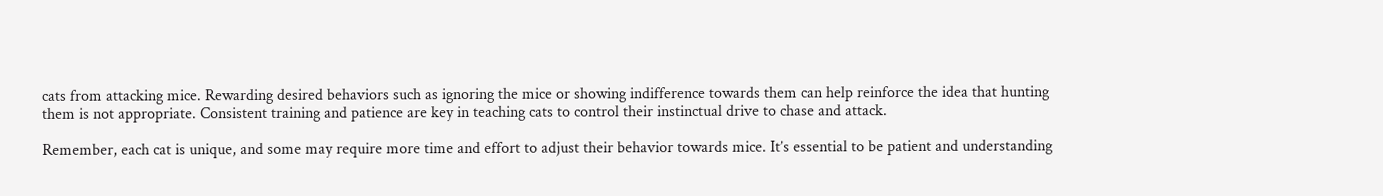cats from attacking mice. Rewarding desired behaviors such as ignoring the mice or showing indifference towards them can help reinforce the idea that hunting them is not appropriate. Consistent training and patience are key in teaching cats to control their instinctual drive to chase and attack.

Remember, each cat is unique, and some may require more time and effort to adjust their behavior towards mice. It’s essential to be patient and understanding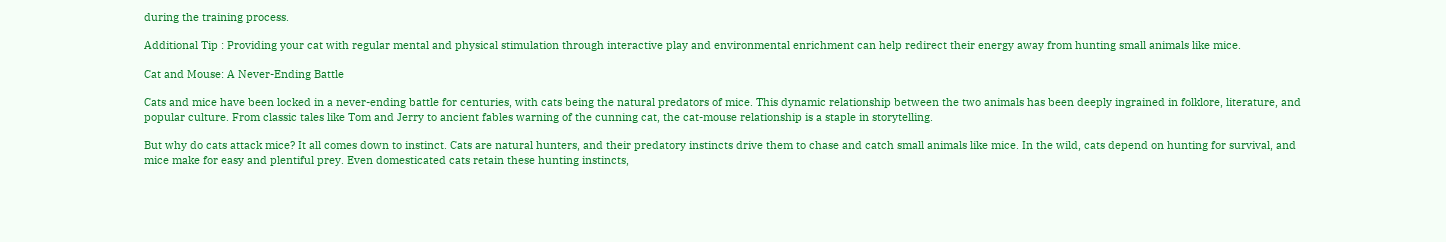during the training process.

Additional Tip : Providing your cat with regular mental and physical stimulation through interactive play and environmental enrichment can help redirect their energy away from hunting small animals like mice.

Cat and Mouse: A Never-Ending Battle

Cats and mice have been locked in a never-ending battle for centuries, with cats being the natural predators of mice. This dynamic relationship between the two animals has been deeply ingrained in folklore, literature, and popular culture. From classic tales like Tom and Jerry to ancient fables warning of the cunning cat, the cat-mouse relationship is a staple in storytelling.

But why do cats attack mice? It all comes down to instinct. Cats are natural hunters, and their predatory instincts drive them to chase and catch small animals like mice. In the wild, cats depend on hunting for survival, and mice make for easy and plentiful prey. Even domesticated cats retain these hunting instincts,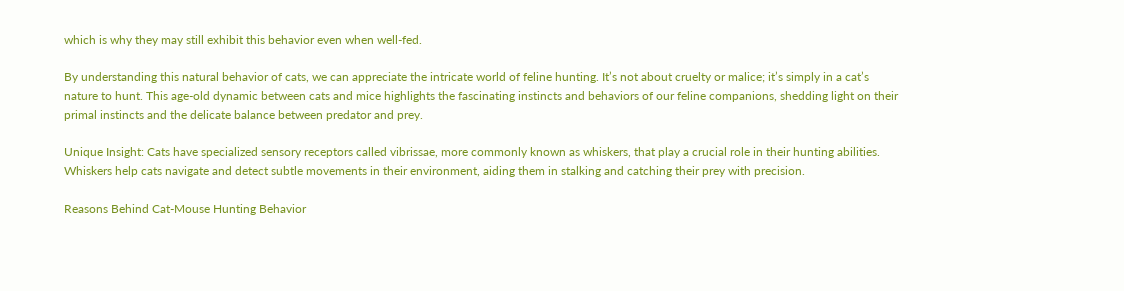which is why they may still exhibit this behavior even when well-fed.

By understanding this natural behavior of cats, we can appreciate the intricate world of feline hunting. It’s not about cruelty or malice; it’s simply in a cat’s nature to hunt. This age-old dynamic between cats and mice highlights the fascinating instincts and behaviors of our feline companions, shedding light on their primal instincts and the delicate balance between predator and prey.

Unique Insight: Cats have specialized sensory receptors called vibrissae, more commonly known as whiskers, that play a crucial role in their hunting abilities. Whiskers help cats navigate and detect subtle movements in their environment, aiding them in stalking and catching their prey with precision.

Reasons Behind Cat-Mouse Hunting Behavior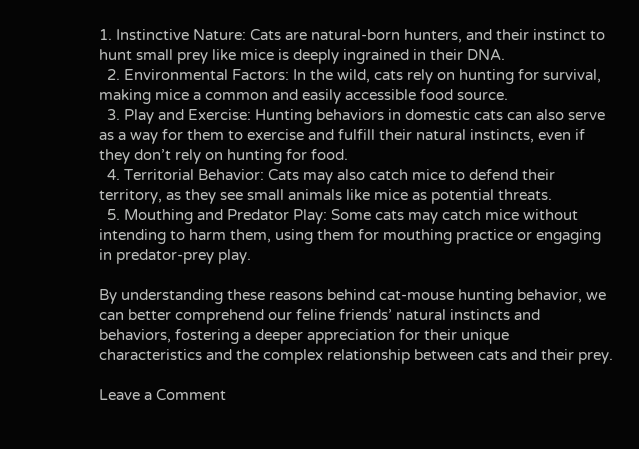1. Instinctive Nature: Cats are natural-born hunters, and their instinct to hunt small prey like mice is deeply ingrained in their DNA.
  2. Environmental Factors: In the wild, cats rely on hunting for survival, making mice a common and easily accessible food source.
  3. Play and Exercise: Hunting behaviors in domestic cats can also serve as a way for them to exercise and fulfill their natural instincts, even if they don’t rely on hunting for food.
  4. Territorial Behavior: Cats may also catch mice to defend their territory, as they see small animals like mice as potential threats.
  5. Mouthing and Predator Play: Some cats may catch mice without intending to harm them, using them for mouthing practice or engaging in predator-prey play.

By understanding these reasons behind cat-mouse hunting behavior, we can better comprehend our feline friends’ natural instincts and behaviors, fostering a deeper appreciation for their unique characteristics and the complex relationship between cats and their prey.

Leave a Comment